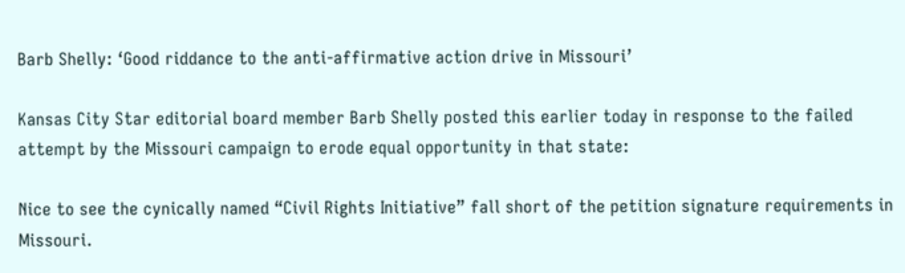Barb Shelly: ‘Good riddance to the anti-affirmative action drive in Missouri’

Kansas City Star editorial board member Barb Shelly posted this earlier today in response to the failed attempt by the Missouri campaign to erode equal opportunity in that state:

Nice to see the cynically named “Civil Rights Initiative” fall short of the petition signature requirements in Missouri.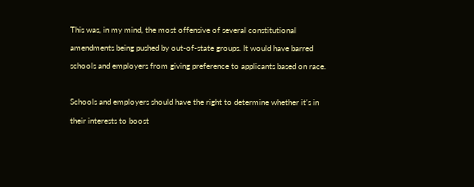This was, in my mind, the most offensive of several constitutional amendments being pushed by out-of-state groups. It would have barred schools and employers from giving preference to applicants based on race.

Schools and employers should have the right to determine whether it’s in their interests to boost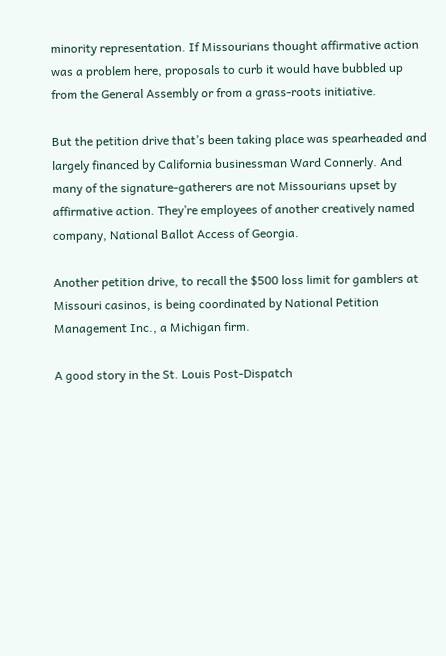minority representation. If Missourians thought affirmative action was a problem here, proposals to curb it would have bubbled up from the General Assembly or from a grass-roots initiative.

But the petition drive that’s been taking place was spearheaded and largely financed by California businessman Ward Connerly. And many of the signature-gatherers are not Missourians upset by affirmative action. They’re employees of another creatively named company, National Ballot Access of Georgia.

Another petition drive, to recall the $500 loss limit for gamblers at Missouri casinos, is being coordinated by National Petition Management Inc., a Michigan firm.

A good story in the St. Louis Post-Dispatch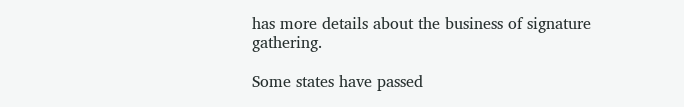has more details about the business of signature gathering.

Some states have passed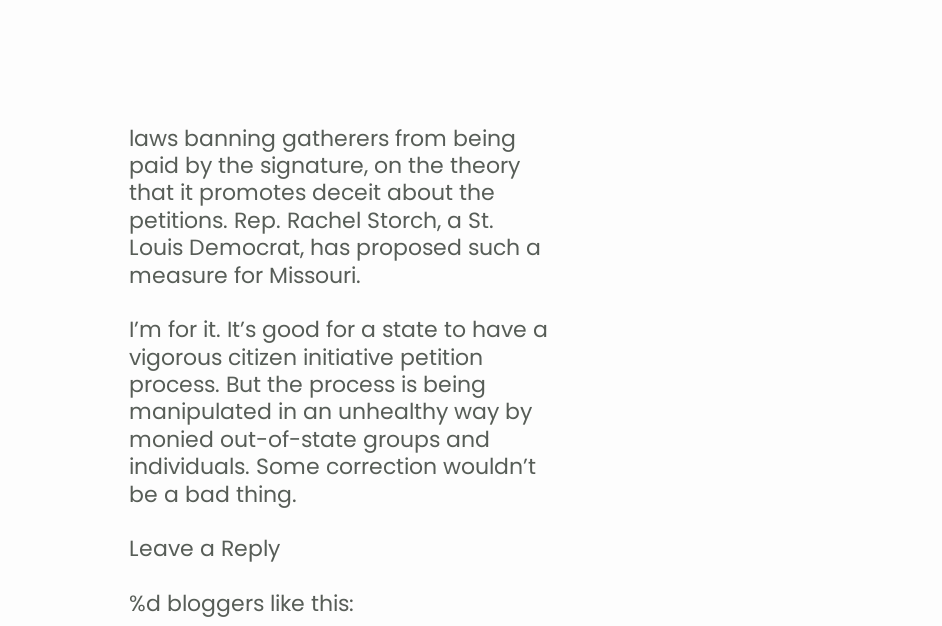laws banning gatherers from being paid by the signature, on the theory that it promotes deceit about the petitions. Rep. Rachel Storch, a St. Louis Democrat, has proposed such a measure for Missouri.

I’m for it. It’s good for a state to have a vigorous citizen initiative petition process. But the process is being manipulated in an unhealthy way by monied out-of-state groups and individuals. Some correction wouldn’t be a bad thing.

Leave a Reply

%d bloggers like this: